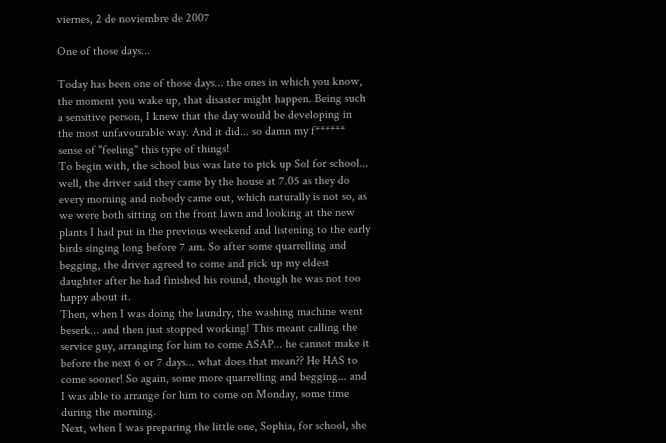viernes, 2 de noviembre de 2007

One of those days...

Today has been one of those days... the ones in which you know, the moment you wake up, that disaster might happen. Being such a sensitive person, I knew that the day would be developing in the most unfavourable way. And it did... so damn my f****** sense of "feeling" this type of things!
To begin with, the school bus was late to pick up Sol for school... well, the driver said they came by the house at 7.05 as they do every morning and nobody came out, which naturally is not so, as we were both sitting on the front lawn and looking at the new plants I had put in the previous weekend and listening to the early birds singing long before 7 am. So after some quarrelling and begging, the driver agreed to come and pick up my eldest daughter after he had finished his round, though he was not too happy about it.
Then, when I was doing the laundry, the washing machine went beserk... and then just stopped working! This meant calling the service guy, arranging for him to come ASAP... he cannot make it before the next 6 or 7 days... what does that mean?? He HAS to come sooner! So again, some more quarrelling and begging... and I was able to arrange for him to come on Monday, some time during the morning.
Next, when I was preparing the little one, Sophia, for school, she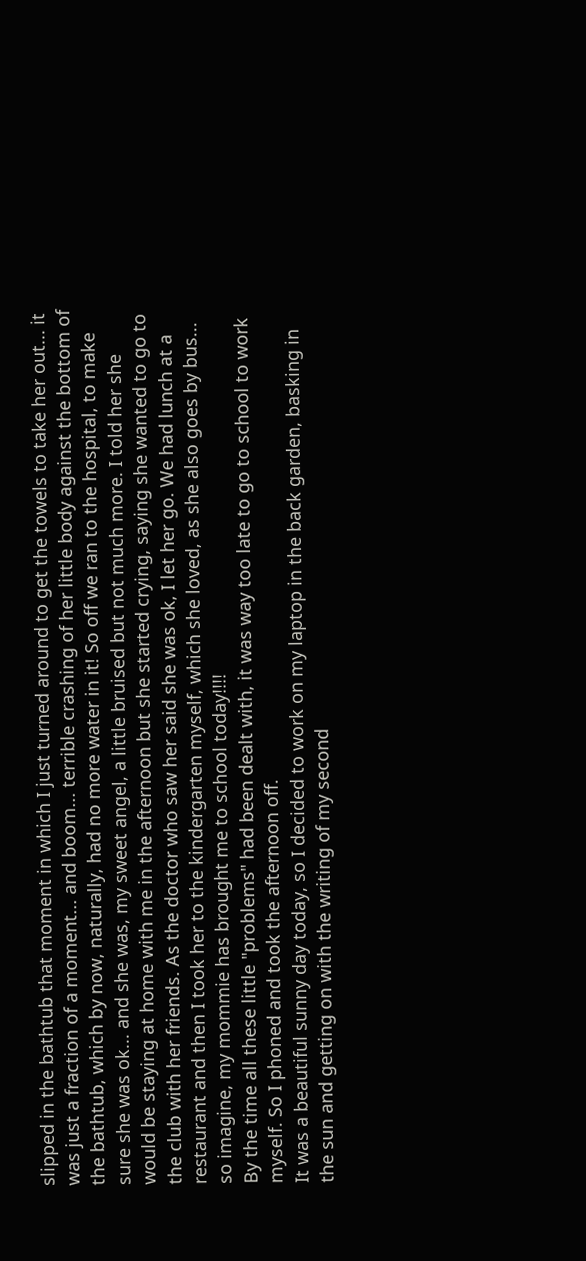slipped in the bathtub that moment in which I just turned around to get the towels to take her out... it was just a fraction of a moment... and boom... terrible crashing of her little body against the bottom of the bathtub, which by now, naturally, had no more water in it! So off we ran to the hospital, to make sure she was ok... and she was, my sweet angel, a little bruised but not much more. I told her she would be staying at home with me in the afternoon but she started crying, saying she wanted to go to the club with her friends. As the doctor who saw her said she was ok, I let her go. We had lunch at a restaurant and then I took her to the kindergarten myself, which she loved, as she also goes by bus... so imagine, my mommie has brought me to school today!!!!
By the time all these little "problems" had been dealt with, it was way too late to go to school to work myself. So I phoned and took the afternoon off.
It was a beautiful sunny day today, so I decided to work on my laptop in the back garden, basking in the sun and getting on with the writing of my second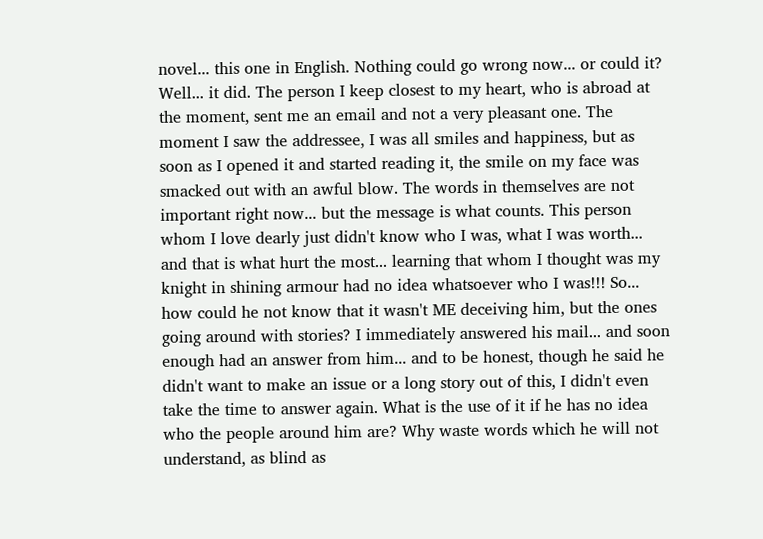novel... this one in English. Nothing could go wrong now... or could it? Well... it did. The person I keep closest to my heart, who is abroad at the moment, sent me an email and not a very pleasant one. The moment I saw the addressee, I was all smiles and happiness, but as soon as I opened it and started reading it, the smile on my face was smacked out with an awful blow. The words in themselves are not important right now... but the message is what counts. This person whom I love dearly just didn't know who I was, what I was worth... and that is what hurt the most... learning that whom I thought was my knight in shining armour had no idea whatsoever who I was!!! So... how could he not know that it wasn't ME deceiving him, but the ones going around with stories? I immediately answered his mail... and soon enough had an answer from him... and to be honest, though he said he didn't want to make an issue or a long story out of this, I didn't even take the time to answer again. What is the use of it if he has no idea who the people around him are? Why waste words which he will not understand, as blind as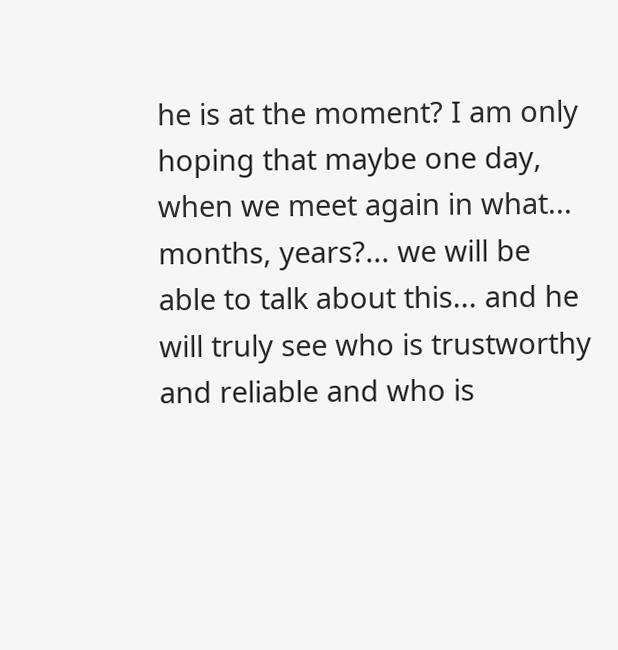he is at the moment? I am only hoping that maybe one day, when we meet again in what... months, years?... we will be able to talk about this... and he will truly see who is trustworthy and reliable and who is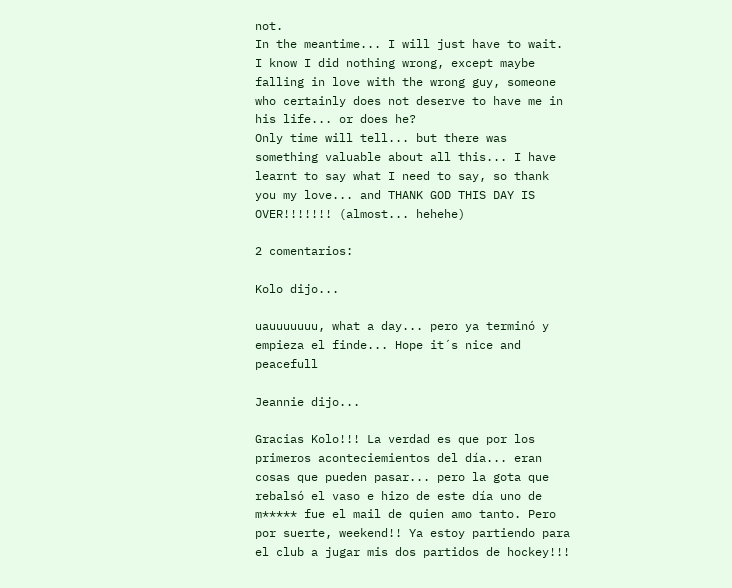not.
In the meantime... I will just have to wait. I know I did nothing wrong, except maybe falling in love with the wrong guy, someone who certainly does not deserve to have me in his life... or does he?
Only time will tell... but there was something valuable about all this... I have learnt to say what I need to say, so thank you my love... and THANK GOD THIS DAY IS OVER!!!!!!! (almost... hehehe)

2 comentarios:

Kolo dijo...

uauuuuuuu, what a day... pero ya terminó y empieza el finde... Hope it´s nice and peacefull

Jeannie dijo...

Gracias Kolo!!! La verdad es que por los primeros aconteciemientos del día... eran cosas que pueden pasar... pero la gota que rebalsó el vaso e hizo de este día uno de m***** fue el mail de quien amo tanto. Pero por suerte, weekend!! Ya estoy partiendo para el club a jugar mis dos partidos de hockey!!!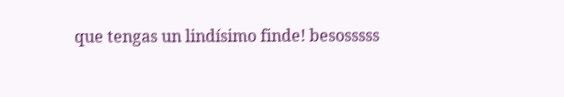que tengas un lindísimo finde! besosssss